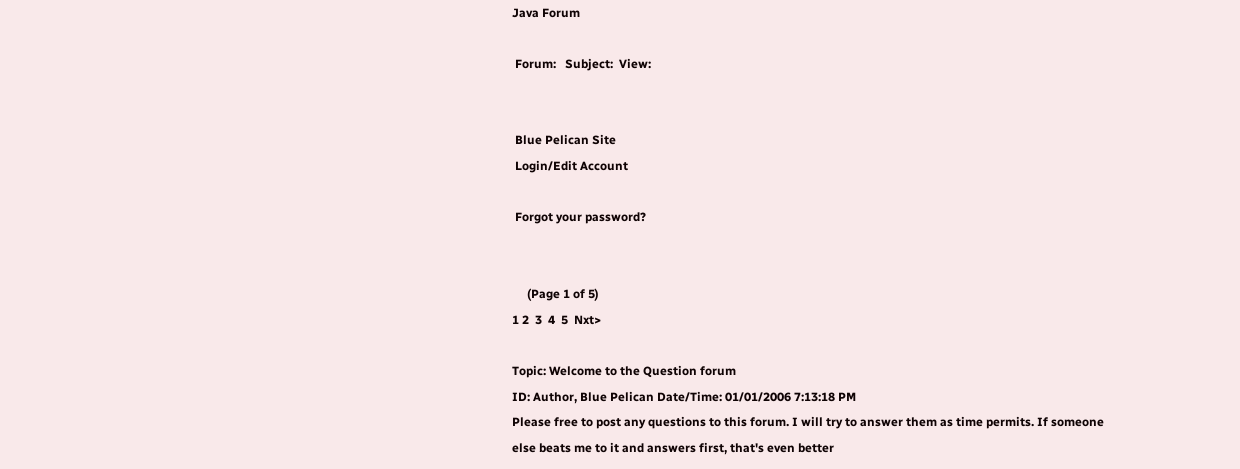Java Forum

 Forum:   Subject:  View:


 Blue Pelican Site
 Login/Edit Account

 Forgot your password?


     (Page 1 of 5)
1 2  3  4  5  Nxt>

Topic: Welcome to the Question forum
ID: Author, Blue Pelican Date/Time: 01/01/2006 7:13:18 PM
Please free to post any questions to this forum. I will try to answer them as time permits. If someone else beats me to it and answers first, that's even better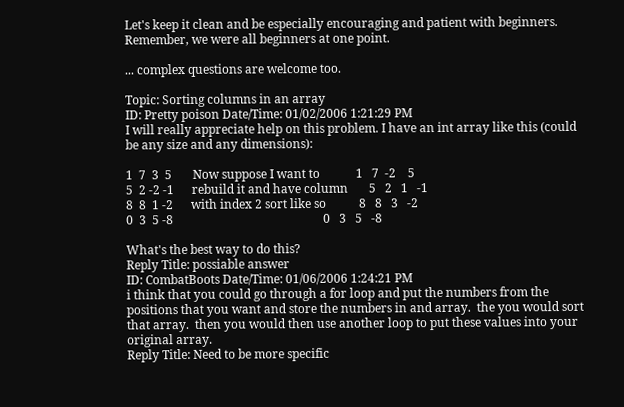Let's keep it clean and be especially encouraging and patient with beginners. Remember, we were all beginners at one point.

... complex questions are welcome too.

Topic: Sorting columns in an array
ID: Pretty poison Date/Time: 01/02/2006 1:21:29 PM
I will really appreciate help on this problem. I have an int array like this (could be any size and any dimensions):

1  7  3  5       Now suppose I want to            1   7  -2    5
5  2 -2 -1      rebuild it and have column       5   2   1   -1
8  8  1 -2      with index 2 sort like so           8   8   3   -2
0  3  5 -8                                                  0   3   5   -8

What's the best way to do this?
Reply Title: possiable answer
ID: CombatBoots Date/Time: 01/06/2006 1:24:21 PM
i think that you could go through a for loop and put the numbers from the positions that you want and store the numbers in and array.  the you would sort that array.  then you would then use another loop to put these values into your original array.
Reply Title: Need to be more specific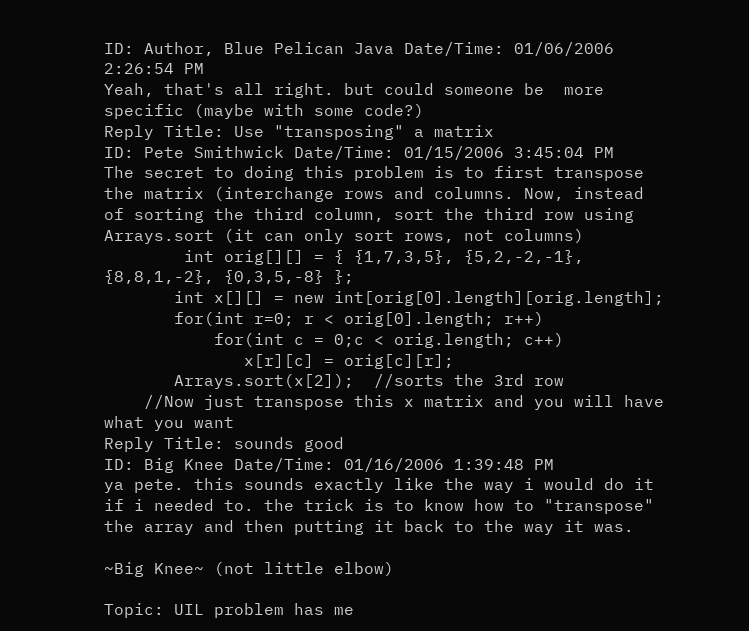ID: Author, Blue Pelican Java Date/Time: 01/06/2006 2:26:54 PM
Yeah, that's all right. but could someone be  more specific (maybe with some code?)
Reply Title: Use "transposing" a matrix
ID: Pete Smithwick Date/Time: 01/15/2006 3:45:04 PM
The secret to doing this problem is to first transpose the matrix (interchange rows and columns. Now, instead of sorting the third column, sort the third row using Arrays.sort (it can only sort rows, not columns)
        int orig[][] = { {1,7,3,5}, {5,2,-2,-1}, {8,8,1,-2}, {0,3,5,-8} };
       int x[][] = new int[orig[0].length][orig.length];
       for(int r=0; r < orig[0].length; r++)
           for(int c = 0;c < orig.length; c++)
              x[r][c] = orig[c][r];
       Arrays.sort(x[2]);  //sorts the 3rd row
    //Now just transpose this x matrix and you will have what you want
Reply Title: sounds good
ID: Big Knee Date/Time: 01/16/2006 1:39:48 PM
ya pete. this sounds exactly like the way i would do it if i needed to. the trick is to know how to "transpose" the array and then putting it back to the way it was.

~Big Knee~ (not little elbow)

Topic: UIL problem has me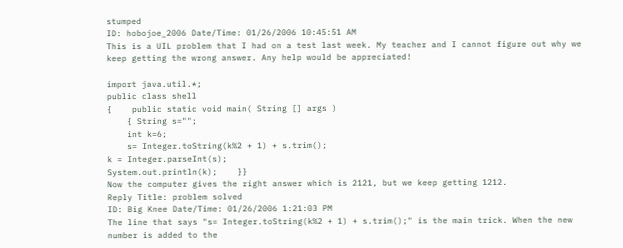stumped
ID: hobojoe_2006 Date/Time: 01/26/2006 10:45:51 AM
This is a UIL problem that I had on a test last week. My teacher and I cannot figure out why we keep getting the wrong answer. Any help would be appreciated!

import java.util.*;
public class shell
{    public static void main( String [] args )
    { String s="";
    int k=6;
    s= Integer.toString(k%2 + 1) + s.trim();
k = Integer.parseInt(s);
System.out.println(k);    }}
Now the computer gives the right answer which is 2121, but we keep getting 1212.
Reply Title: problem solved
ID: Big Knee Date/Time: 01/26/2006 1:21:03 PM
The line that says "s= Integer.toString(k%2 + 1) + s.trim();" is the main trick. When the new number is added to the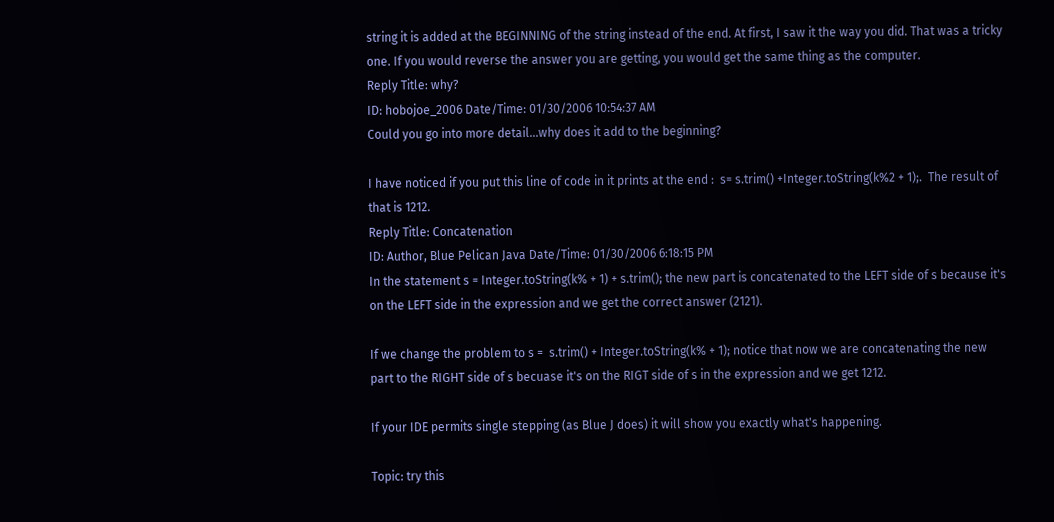string it is added at the BEGINNING of the string instead of the end. At first, I saw it the way you did. That was a tricky one. If you would reverse the answer you are getting, you would get the same thing as the computer.
Reply Title: why?
ID: hobojoe_2006 Date/Time: 01/30/2006 10:54:37 AM
Could you go into more detail...why does it add to the beginning?

I have noticed if you put this line of code in it prints at the end :  s= s.trim() +Integer.toString(k%2 + 1);.  The result of that is 1212.
Reply Title: Concatenation
ID: Author, Blue Pelican Java Date/Time: 01/30/2006 6:18:15 PM
In the statement s = Integer.toString(k% + 1) + s.trim(); the new part is concatenated to the LEFT side of s because it's on the LEFT side in the expression and we get the correct answer (2121).

If we change the problem to s =  s.trim() + Integer.toString(k% + 1); notice that now we are concatenating the new part to the RIGHT side of s becuase it's on the RIGT side of s in the expression and we get 1212.

If your IDE permits single stepping (as Blue J does) it will show you exactly what's happening.

Topic: try this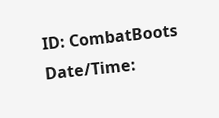ID: CombatBoots Date/Time: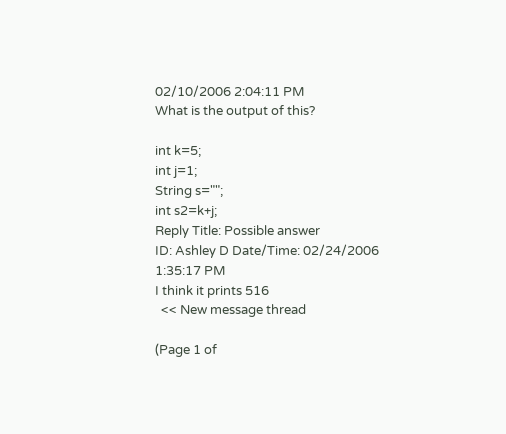02/10/2006 2:04:11 PM
What is the output of this?

int k=5;
int j=1;
String s="";
int s2=k+j;
Reply Title: Possible answer
ID: Ashley D Date/Time: 02/24/2006 1:35:17 PM
I think it prints 516
  << New message thread

(Page 1 of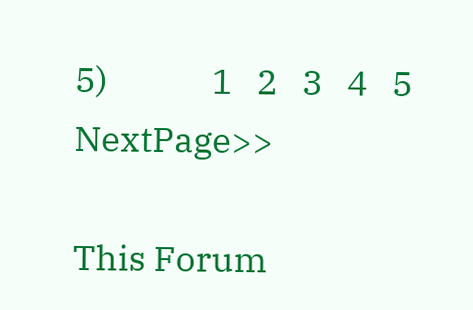5)             1   2   3   4   5   NextPage>>

This Forum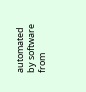automated by software from